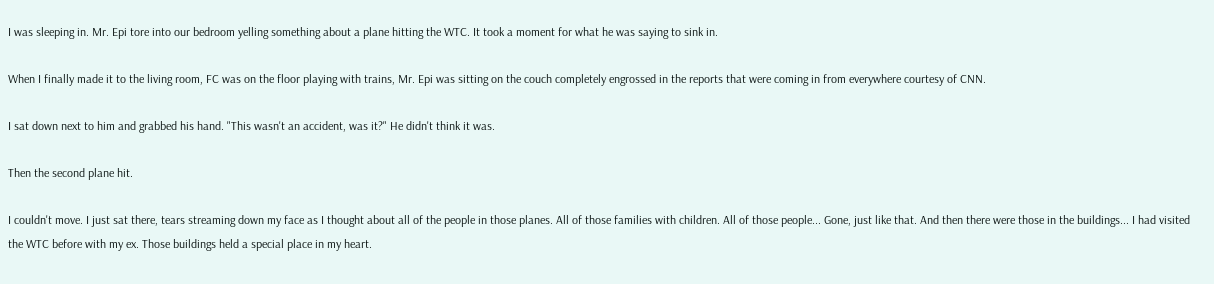I was sleeping in. Mr. Epi tore into our bedroom yelling something about a plane hitting the WTC. It took a moment for what he was saying to sink in.

When I finally made it to the living room, FC was on the floor playing with trains, Mr. Epi was sitting on the couch completely engrossed in the reports that were coming in from everywhere courtesy of CNN.

I sat down next to him and grabbed his hand. "This wasn't an accident, was it?" He didn't think it was.

Then the second plane hit.

I couldn't move. I just sat there, tears streaming down my face as I thought about all of the people in those planes. All of those families with children. All of those people... Gone, just like that. And then there were those in the buildings... I had visited the WTC before with my ex. Those buildings held a special place in my heart.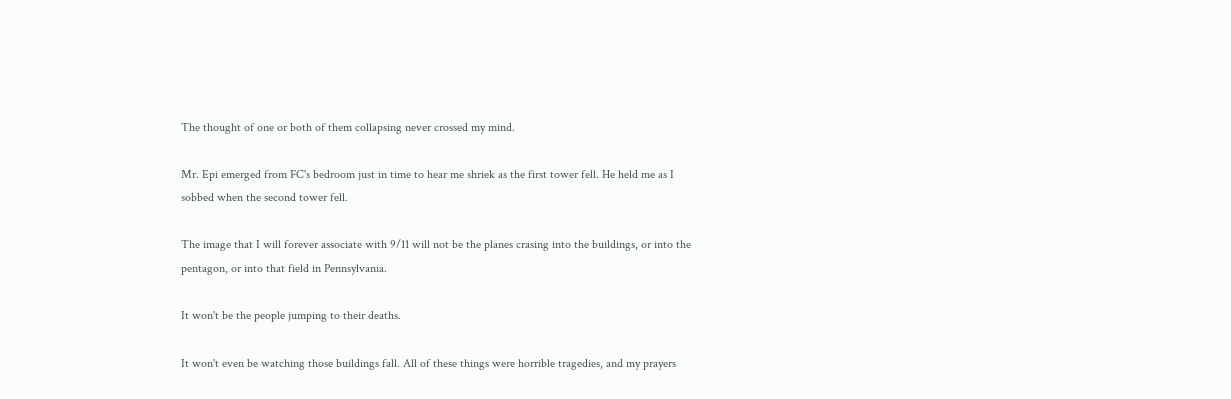The thought of one or both of them collapsing never crossed my mind.

Mr. Epi emerged from FC's bedroom just in time to hear me shriek as the first tower fell. He held me as I sobbed when the second tower fell.

The image that I will forever associate with 9/11 will not be the planes crasing into the buildings, or into the pentagon, or into that field in Pennsylvania.

It won't be the people jumping to their deaths.

It won't even be watching those buildings fall. All of these things were horrible tragedies, and my prayers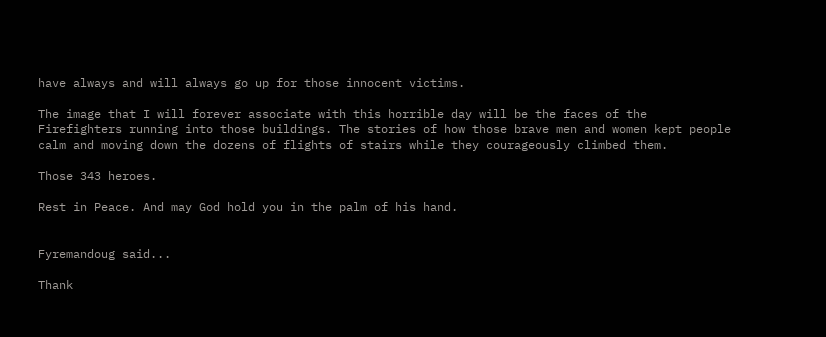have always and will always go up for those innocent victims.

The image that I will forever associate with this horrible day will be the faces of the Firefighters running into those buildings. The stories of how those brave men and women kept people calm and moving down the dozens of flights of stairs while they courageously climbed them.

Those 343 heroes.

Rest in Peace. And may God hold you in the palm of his hand.


Fyremandoug said...

Thank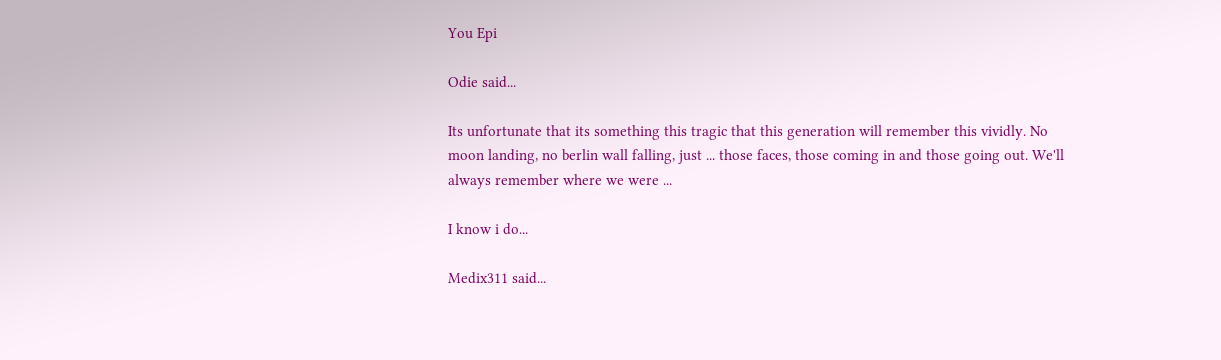You Epi

Odie said...

Its unfortunate that its something this tragic that this generation will remember this vividly. No moon landing, no berlin wall falling, just ... those faces, those coming in and those going out. We'll always remember where we were ...

I know i do...

Medix311 said...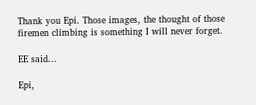Thank you Epi. Those images, the thought of those firemen climbing is something I will never forget.

EE said...

Epi,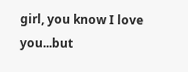girl, you know I love you...but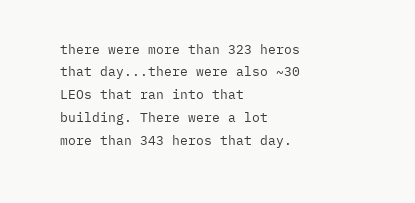there were more than 323 heros that day...there were also ~30 LEOs that ran into that building. There were a lot more than 343 heros that day.